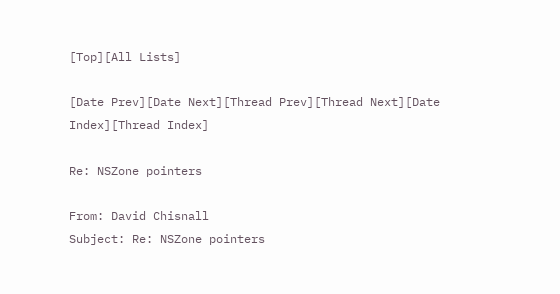[Top][All Lists]

[Date Prev][Date Next][Thread Prev][Thread Next][Date Index][Thread Index]

Re: NSZone pointers

From: David Chisnall
Subject: Re: NSZone pointers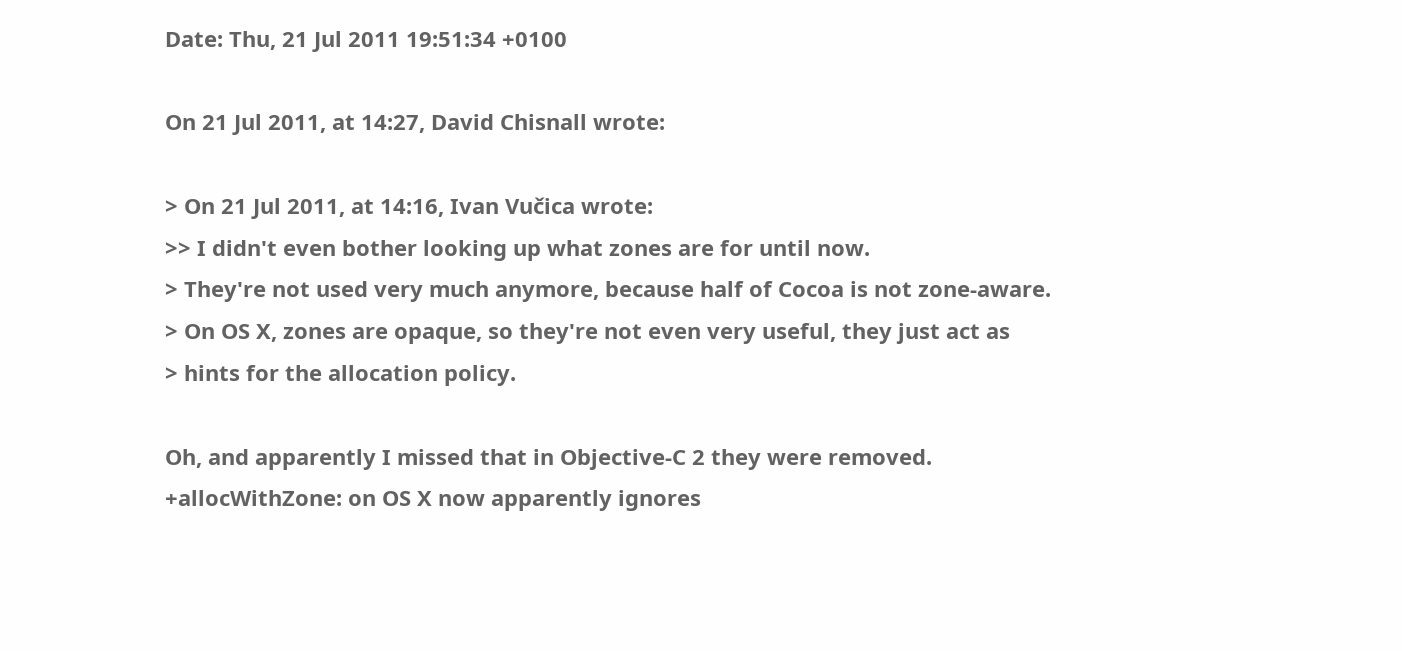Date: Thu, 21 Jul 2011 19:51:34 +0100

On 21 Jul 2011, at 14:27, David Chisnall wrote:

> On 21 Jul 2011, at 14:16, Ivan Vučica wrote:
>> I didn't even bother looking up what zones are for until now.
> They're not used very much anymore, because half of Cocoa is not zone-aware.
> On OS X, zones are opaque, so they're not even very useful, they just act as
> hints for the allocation policy.

Oh, and apparently I missed that in Objective-C 2 they were removed.
+allocWithZone: on OS X now apparently ignores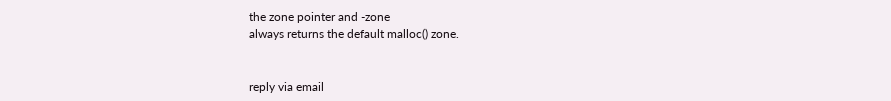the zone pointer and -zone
always returns the default malloc() zone.


reply via email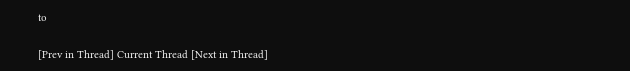to

[Prev in Thread] Current Thread [Next in Thread]